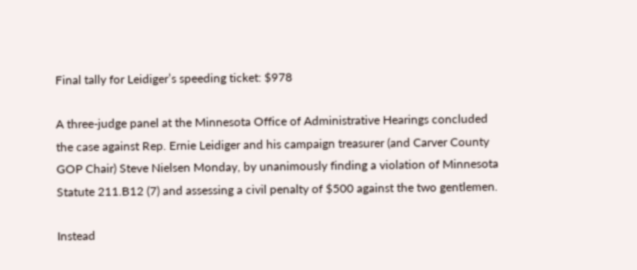Final tally for Leidiger’s speeding ticket: $978

A three-judge panel at the Minnesota Office of Administrative Hearings concluded the case against Rep. Ernie Leidiger and his campaign treasurer (and Carver County GOP Chair) Steve Nielsen Monday, by unanimously finding a violation of Minnesota Statute 211.B12 (7) and assessing a civil penalty of $500 against the two gentlemen.

Instead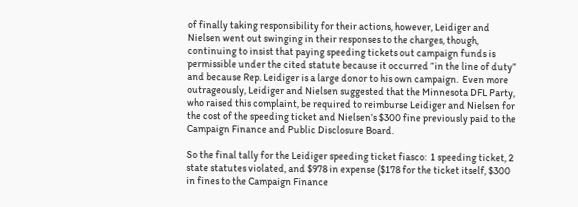of finally taking responsibility for their actions, however, Leidiger and Nielsen went out swinging in their responses to the charges, though, continuing to insist that paying speeding tickets out campaign funds is permissible under the cited statute because it occurred “in the line of duty” and because Rep. Leidiger is a large donor to his own campaign.  Even more outrageously, Leidiger and Nielsen suggested that the Minnesota DFL Party, who raised this complaint, be required to reimburse Leidiger and Nielsen for the cost of the speeding ticket and Nielsen’s $300 fine previously paid to the Campaign Finance and Public Disclosure Board.

So the final tally for the Leidiger speeding ticket fiasco:  1 speeding ticket, 2 state statutes violated, and $978 in expense ($178 for the ticket itself, $300 in fines to the Campaign Finance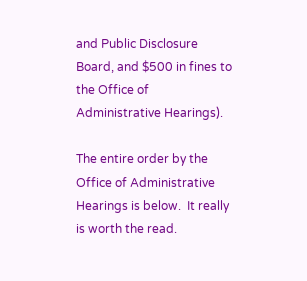and Public Disclosure Board, and $500 in fines to the Office of Administrative Hearings).

The entire order by the Office of Administrative Hearings is below.  It really is worth the read.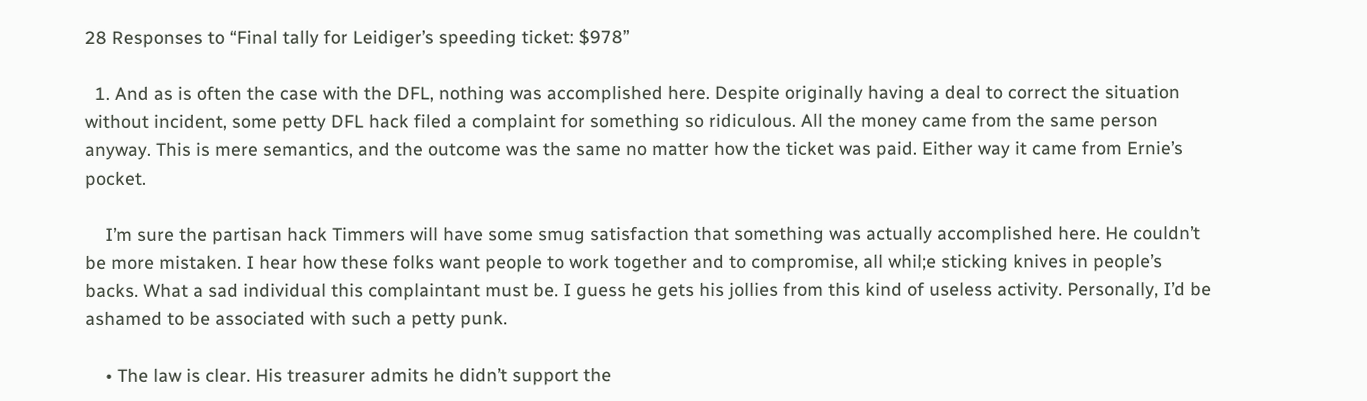28 Responses to “Final tally for Leidiger’s speeding ticket: $978”

  1. And as is often the case with the DFL, nothing was accomplished here. Despite originally having a deal to correct the situation without incident, some petty DFL hack filed a complaint for something so ridiculous. All the money came from the same person anyway. This is mere semantics, and the outcome was the same no matter how the ticket was paid. Either way it came from Ernie’s pocket.

    I’m sure the partisan hack Timmers will have some smug satisfaction that something was actually accomplished here. He couldn’t be more mistaken. I hear how these folks want people to work together and to compromise, all whil;e sticking knives in people’s backs. What a sad individual this complaintant must be. I guess he gets his jollies from this kind of useless activity. Personally, I’d be ashamed to be associated with such a petty punk.

    • The law is clear. His treasurer admits he didn’t support the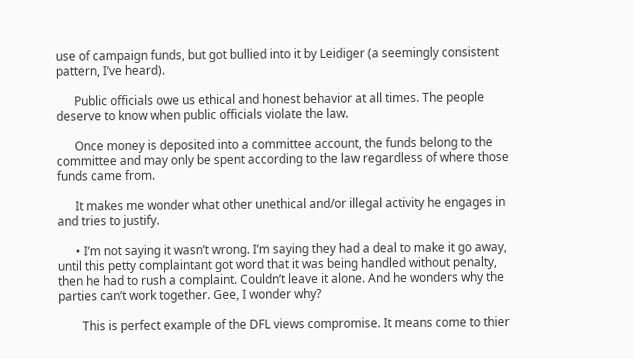use of campaign funds, but got bullied into it by Leidiger (a seemingly consistent pattern, I’ve heard).

      Public officials owe us ethical and honest behavior at all times. The people deserve to know when public officials violate the law.

      Once money is deposited into a committee account, the funds belong to the committee and may only be spent according to the law regardless of where those funds came from.

      It makes me wonder what other unethical and/or illegal activity he engages in and tries to justify.

      • I’m not saying it wasn’t wrong. I’m saying they had a deal to make it go away, until this petty complaintant got word that it was being handled without penalty, then he had to rush a complaint. Couldn’t leave it alone. And he wonders why the parties can’t work together. Gee, I wonder why?

        This is perfect example of the DFL views compromise. It means come to thier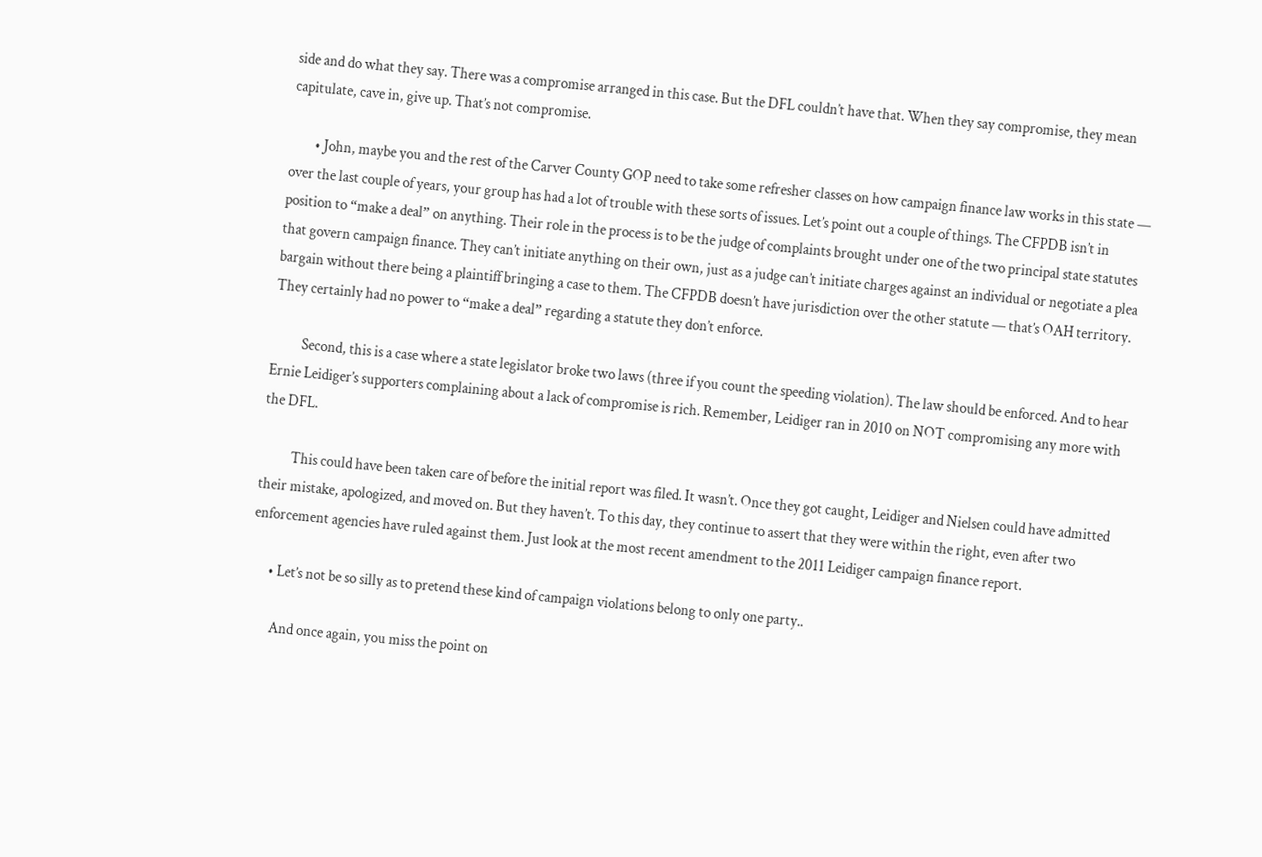side and do what they say. There was a compromise arranged in this case. But the DFL couldn’t have that. When they say compromise, they mean capitulate, cave in, give up. That’s not compromise.

        • John, maybe you and the rest of the Carver County GOP need to take some refresher classes on how campaign finance law works in this state — over the last couple of years, your group has had a lot of trouble with these sorts of issues. Let’s point out a couple of things. The CFPDB isn’t in position to “make a deal” on anything. Their role in the process is to be the judge of complaints brought under one of the two principal state statutes that govern campaign finance. They can’t initiate anything on their own, just as a judge can’t initiate charges against an individual or negotiate a plea bargain without there being a plaintiff bringing a case to them. The CFPDB doesn’t have jurisdiction over the other statute — that’s OAH territory. They certainly had no power to “make a deal” regarding a statute they don’t enforce.

          Second, this is a case where a state legislator broke two laws (three if you count the speeding violation). The law should be enforced. And to hear Ernie Leidiger’s supporters complaining about a lack of compromise is rich. Remember, Leidiger ran in 2010 on NOT compromising any more with the DFL.

          This could have been taken care of before the initial report was filed. It wasn’t. Once they got caught, Leidiger and Nielsen could have admitted their mistake, apologized, and moved on. But they haven’t. To this day, they continue to assert that they were within the right, even after two enforcement agencies have ruled against them. Just look at the most recent amendment to the 2011 Leidiger campaign finance report.

      • Let’s not be so silly as to pretend these kind of campaign violations belong to only one party..

        And once again, you miss the point on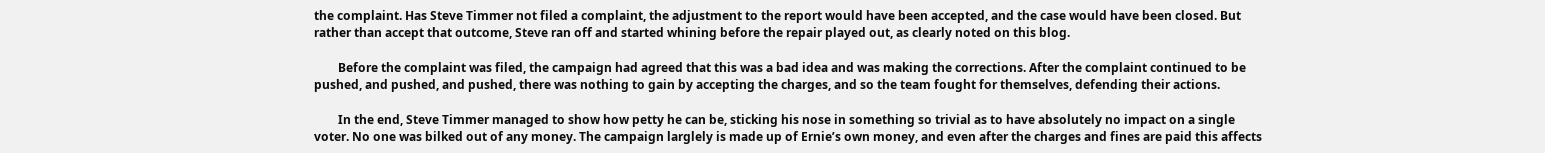the complaint. Has Steve Timmer not filed a complaint, the adjustment to the report would have been accepted, and the case would have been closed. But rather than accept that outcome, Steve ran off and started whining before the repair played out, as clearly noted on this blog.

        Before the complaint was filed, the campaign had agreed that this was a bad idea and was making the corrections. After the complaint continued to be pushed, and pushed, and pushed, there was nothing to gain by accepting the charges, and so the team fought for themselves, defending their actions.

        In the end, Steve Timmer managed to show how petty he can be, sticking his nose in something so trivial as to have absolutely no impact on a single voter. No one was bilked out of any money. The campaign larglely is made up of Ernie’s own money, and even after the charges and fines are paid this affects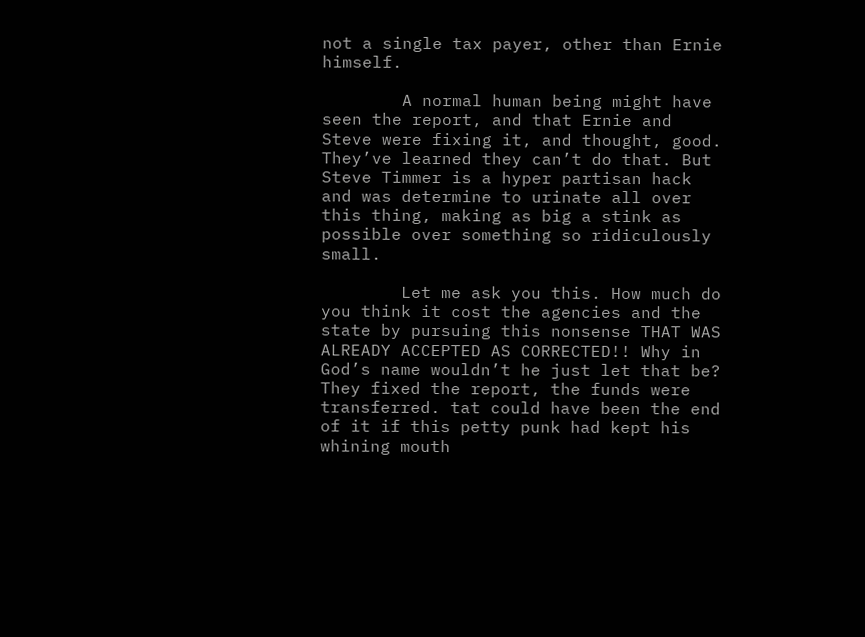not a single tax payer, other than Ernie himself.

        A normal human being might have seen the report, and that Ernie and Steve were fixing it, and thought, good. They’ve learned they can’t do that. But Steve Timmer is a hyper partisan hack and was determine to urinate all over this thing, making as big a stink as possible over something so ridiculously small.

        Let me ask you this. How much do you think it cost the agencies and the state by pursuing this nonsense THAT WAS ALREADY ACCEPTED AS CORRECTED!! Why in God’s name wouldn’t he just let that be? They fixed the report, the funds were transferred. tat could have been the end of it if this petty punk had kept his whining mouth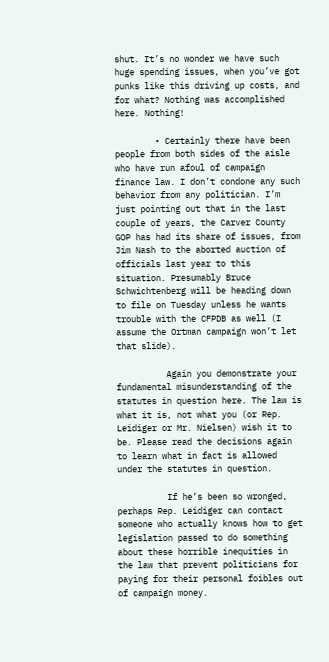shut. It’s no wonder we have such huge spending issues, when you’ve got punks like this driving up costs, and for what? Nothing was accomplished here. Nothing!

        • Certainly there have been people from both sides of the aisle who have run afoul of campaign finance law. I don’t condone any such behavior from any politician. I’m just pointing out that in the last couple of years, the Carver County GOP has had its share of issues, from Jim Nash to the aborted auction of officials last year to this situation. Presumably Bruce Schwichtenberg will be heading down to file on Tuesday unless he wants trouble with the CFPDB as well (I assume the Ortman campaign won’t let that slide).

          Again you demonstrate your fundamental misunderstanding of the statutes in question here. The law is what it is, not what you (or Rep. Leidiger or Mr. Nielsen) wish it to be. Please read the decisions again to learn what in fact is allowed under the statutes in question.

          If he’s been so wronged, perhaps Rep. Leidiger can contact someone who actually knows how to get legislation passed to do something about these horrible inequities in the law that prevent politicians for paying for their personal foibles out of campaign money.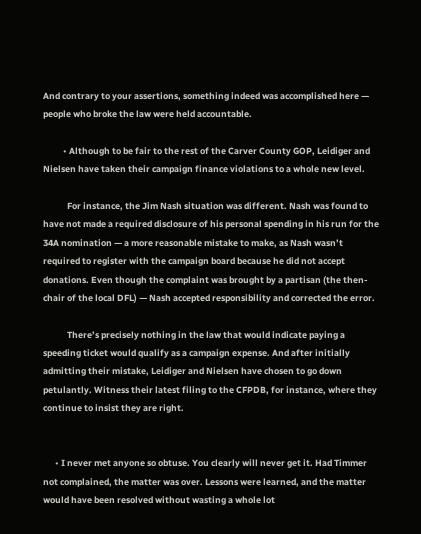And contrary to your assertions, something indeed was accomplished here — people who broke the law were held accountable.

          • Although to be fair to the rest of the Carver County GOP, Leidiger and Nielsen have taken their campaign finance violations to a whole new level.

            For instance, the Jim Nash situation was different. Nash was found to have not made a required disclosure of his personal spending in his run for the 34A nomination — a more reasonable mistake to make, as Nash wasn’t required to register with the campaign board because he did not accept donations. Even though the complaint was brought by a partisan (the then-chair of the local DFL) — Nash accepted responsibility and corrected the error.

            There’s precisely nothing in the law that would indicate paying a speeding ticket would qualify as a campaign expense. And after initially admitting their mistake, Leidiger and Nielsen have chosen to go down petulantly. Witness their latest filing to the CFPDB, for instance, where they continue to insist they are right.


      • I never met anyone so obtuse. You clearly will never get it. Had Timmer not complained, the matter was over. Lessons were learned, and the matter would have been resolved without wasting a whole lot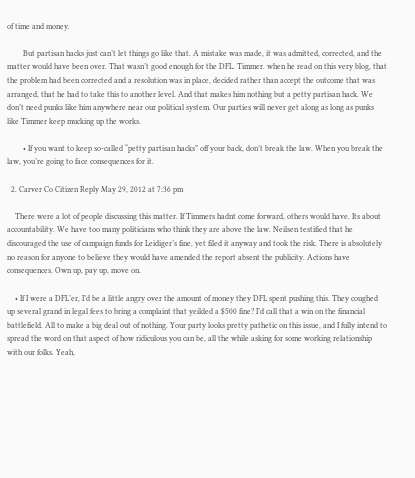of time and money.

        But partisan hacks just can’t let things go like that. A mistake was made, it was admitted, corrected, and the matter would have been over. That wasn’t good enough for the DFL. Timmer. when he read on this very blog, that the problem had been corrected and a resolution was in place, decided rather than accept the outcome that was arranged, that he had to take this to another level. And that makes him nothing but a petty partisan hack. We don’t need punks like him anywhere near our political system. Our parties will never get along as long as punks like Timmer keep mucking up the works.

        • If you want to keep so-called “petty partisan hacks” off your back, don’t break the law. When you break the law, you’re going to face consequences for it.

  2. Carver Co Citizen Reply May 29, 2012 at 7:36 pm

    There were a lot of people discussing this matter. If Timmers hadnt come forward, others would have. Its about accountability. We have too many politicians who think they are above the law. Neilsen testified that he discouraged the use of campaign funds for Leidiger’s fine, yet filed it anyway and took the risk. There is absolutely no reason for anyone to believe they would have amended the report absent the publicity. Actions have consequences. Own up, pay up, move on.

    • If I were a DFL’er, I’d be a little angry over the amount of money they DFL spent pushing this. They coughed up several grand in legal fees to bring a complaint that yeilded a $500 fine? I’d call that a win on the financial battlefield. All to make a big deal out of nothing. Your party looks pretty pathetic on this issue, and I fully intend to spread the word on that aspect of how ridiculous you can be, all the while asking for some working relationship with our folks. Yeah,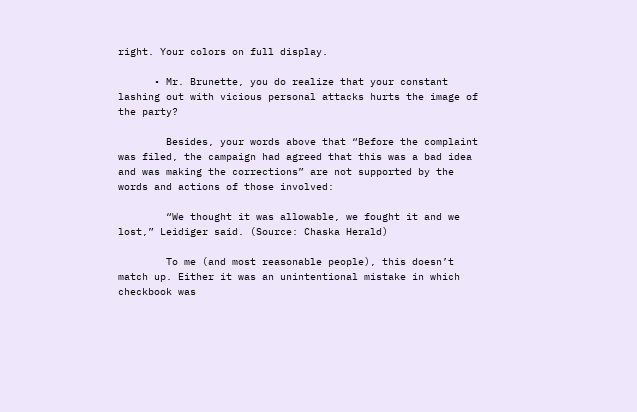right. Your colors on full display.

      • Mr. Brunette, you do realize that your constant lashing out with vicious personal attacks hurts the image of the party?

        Besides, your words above that “Before the complaint was filed, the campaign had agreed that this was a bad idea and was making the corrections” are not supported by the words and actions of those involved:

        “We thought it was allowable, we fought it and we lost,” Leidiger said. (Source: Chaska Herald)

        To me (and most reasonable people), this doesn’t match up. Either it was an unintentional mistake in which checkbook was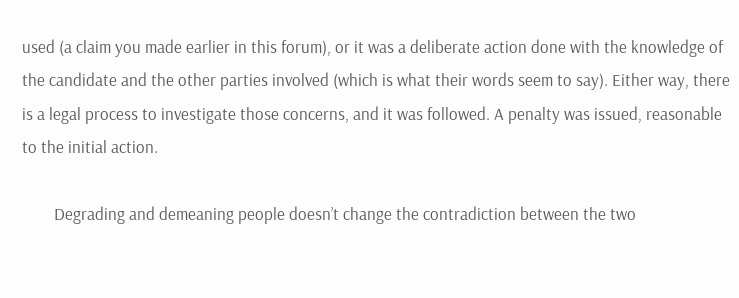used (a claim you made earlier in this forum), or it was a deliberate action done with the knowledge of the candidate and the other parties involved (which is what their words seem to say). Either way, there is a legal process to investigate those concerns, and it was followed. A penalty was issued, reasonable to the initial action.

        Degrading and demeaning people doesn’t change the contradiction between the two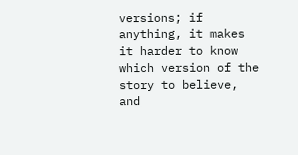versions; if anything, it makes it harder to know which version of the story to believe, and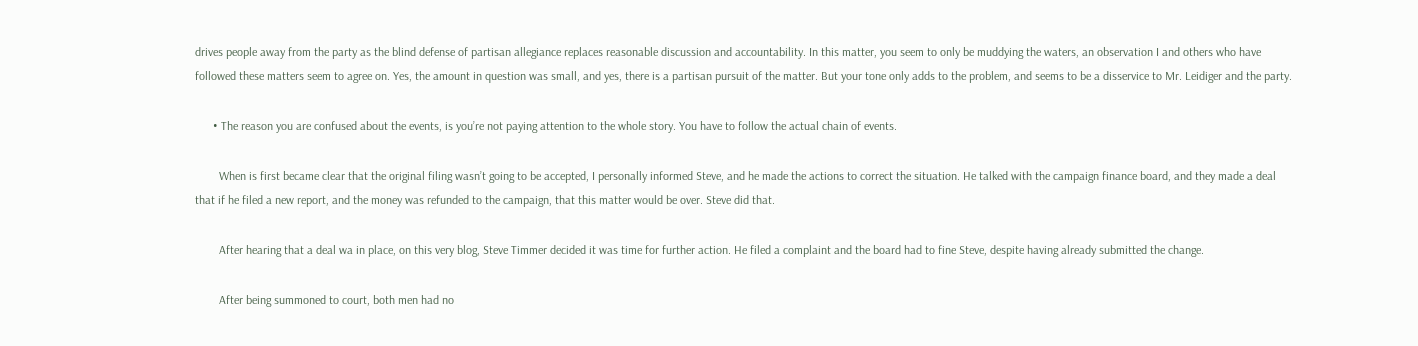drives people away from the party as the blind defense of partisan allegiance replaces reasonable discussion and accountability. In this matter, you seem to only be muddying the waters, an observation I and others who have followed these matters seem to agree on. Yes, the amount in question was small, and yes, there is a partisan pursuit of the matter. But your tone only adds to the problem, and seems to be a disservice to Mr. Leidiger and the party.

      • The reason you are confused about the events, is you’re not paying attention to the whole story. You have to follow the actual chain of events.

        When is first became clear that the original filing wasn’t going to be accepted, I personally informed Steve, and he made the actions to correct the situation. He talked with the campaign finance board, and they made a deal that if he filed a new report, and the money was refunded to the campaign, that this matter would be over. Steve did that.

        After hearing that a deal wa in place, on this very blog, Steve Timmer decided it was time for further action. He filed a complaint and the board had to fine Steve, despite having already submitted the change.

        After being summoned to court, both men had no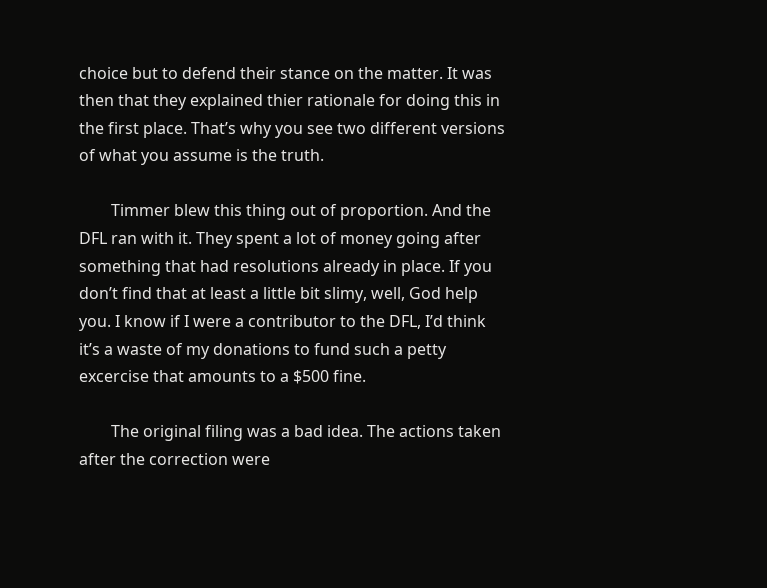choice but to defend their stance on the matter. It was then that they explained thier rationale for doing this in the first place. That’s why you see two different versions of what you assume is the truth.

        Timmer blew this thing out of proportion. And the DFL ran with it. They spent a lot of money going after something that had resolutions already in place. If you don’t find that at least a little bit slimy, well, God help you. I know if I were a contributor to the DFL, I’d think it’s a waste of my donations to fund such a petty excercise that amounts to a $500 fine.

        The original filing was a bad idea. The actions taken after the correction were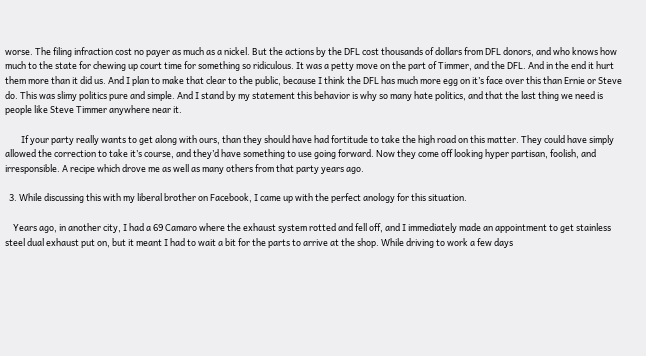worse. The filing infraction cost no payer as much as a nickel. But the actions by the DFL cost thousands of dollars from DFL donors, and who knows how much to the state for chewing up court time for something so ridiculous. It was a petty move on the part of Timmer, and the DFL. And in the end it hurt them more than it did us. And I plan to make that clear to the public, because I think the DFL has much more egg on it’s face over this than Ernie or Steve do. This was slimy politics pure and simple. And I stand by my statement this behavior is why so many hate politics, and that the last thing we need is people like Steve Timmer anywhere near it.

        If your party really wants to get along with ours, than they should have had fortitude to take the high road on this matter. They could have simply allowed the correction to take it’s course, and they’d have something to use going forward. Now they come off looking hyper partisan, foolish, and irresponsible. A recipe which drove me as well as many others from that party years ago.

  3. While discussing this with my liberal brother on Facebook, I came up with the perfect anology for this situation.

    Years ago, in another city, I had a 69 Camaro where the exhaust system rotted and fell off, and I immediately made an appointment to get stainless steel dual exhaust put on, but it meant I had to wait a bit for the parts to arrive at the shop. While driving to work a few days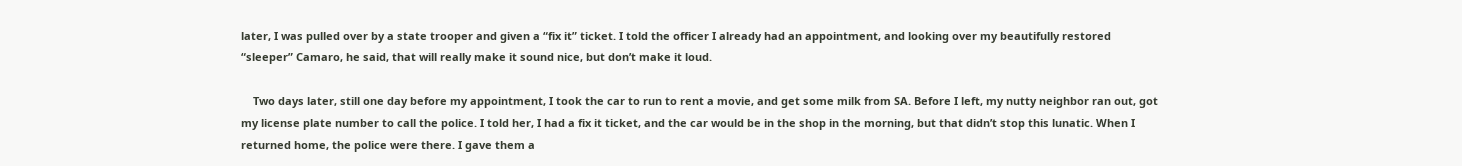later, I was pulled over by a state trooper and given a “fix it” ticket. I told the officer I already had an appointment, and looking over my beautifully restored “sleeper” Camaro, he said, that will really make it sound nice, but don’t make it loud.

    Two days later, still one day before my appointment, I took the car to run to rent a movie, and get some milk from SA. Before I left, my nutty neighbor ran out, got my license plate number to call the police. I told her, I had a fix it ticket, and the car would be in the shop in the morning, but that didn’t stop this lunatic. When I returned home, the police were there. I gave them a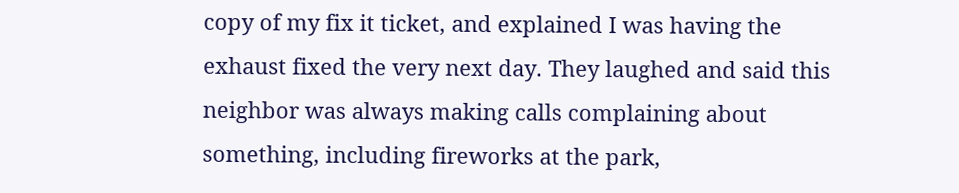copy of my fix it ticket, and explained I was having the exhaust fixed the very next day. They laughed and said this neighbor was always making calls complaining about something, including fireworks at the park,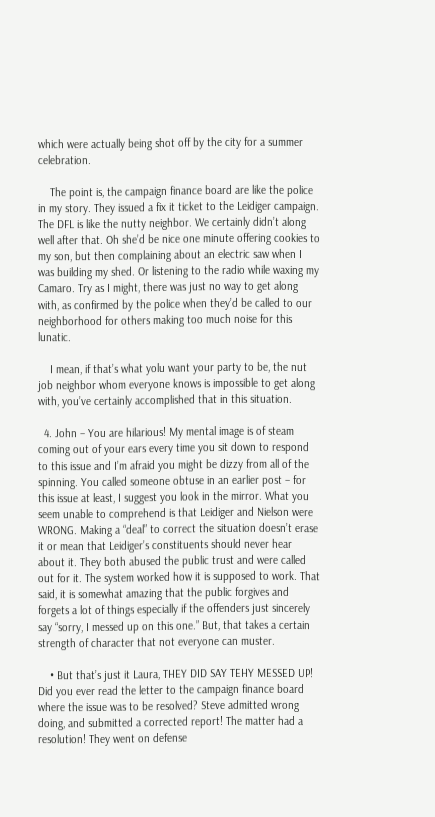which were actually being shot off by the city for a summer celebration.

    The point is, the campaign finance board are like the police in my story. They issued a fix it ticket to the Leidiger campaign. The DFL is like the nutty neighbor. We certainly didn’t along well after that. Oh she’d be nice one minute offering cookies to my son, but then complaining about an electric saw when I was building my shed. Or listening to the radio while waxing my Camaro. Try as I might, there was just no way to get along with, as confirmed by the police when they’d be called to our neighborhood for others making too much noise for this lunatic.

    I mean, if that’s what yolu want your party to be, the nut job neighbor whom everyone knows is impossible to get along with, you’ve certainly accomplished that in this situation.

  4. John – You are hilarious! My mental image is of steam coming out of your ears every time you sit down to respond to this issue and I’m afraid you might be dizzy from all of the spinning. You called someone obtuse in an earlier post – for this issue at least, I suggest you look in the mirror. What you seem unable to comprehend is that Leidiger and Nielson were WRONG. Making a “deal” to correct the situation doesn’t erase it or mean that Leidiger’s constituents should never hear about it. They both abused the public trust and were called out for it. The system worked how it is supposed to work. That said, it is somewhat amazing that the public forgives and forgets a lot of things especially if the offenders just sincerely say “sorry, I messed up on this one.” But, that takes a certain strength of character that not everyone can muster.

    • But that’s just it Laura, THEY DID SAY TEHY MESSED UP! Did you ever read the letter to the campaign finance board where the issue was to be resolved? Steve admitted wrong doing, and submitted a corrected report! The matter had a resolution! They went on defense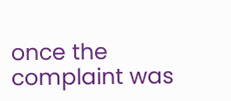once the complaint was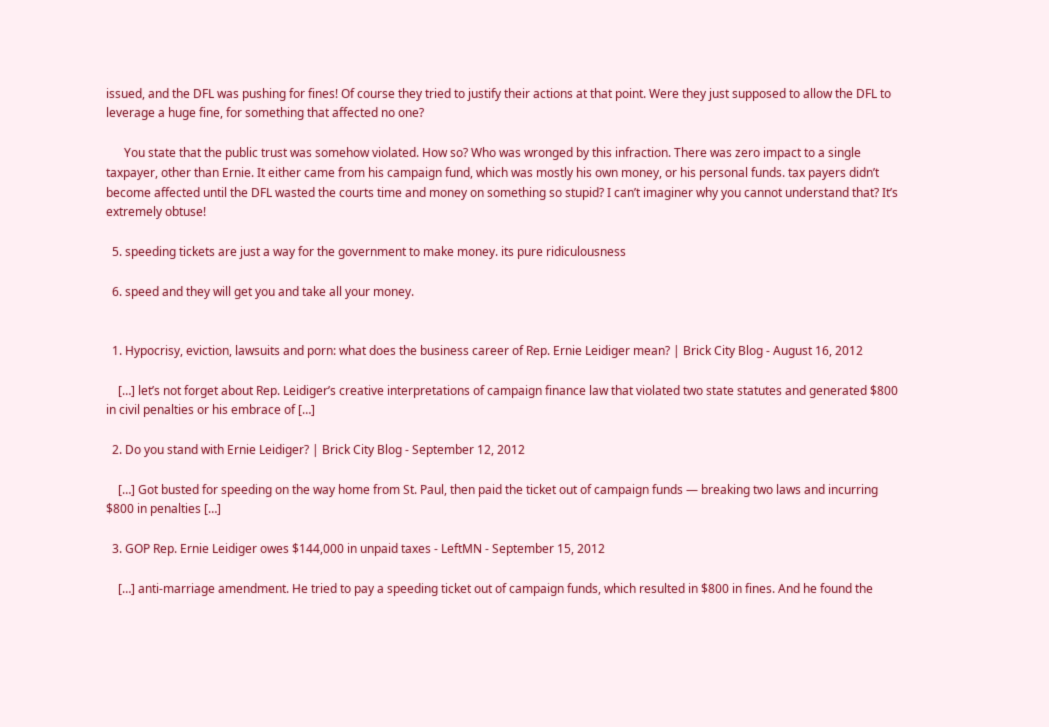issued, and the DFL was pushing for fines! Of course they tried to justify their actions at that point. Were they just supposed to allow the DFL to leverage a huge fine, for something that affected no one?

      You state that the public trust was somehow violated. How so? Who was wronged by this infraction. There was zero impact to a single taxpayer, other than Ernie. It either came from his campaign fund, which was mostly his own money, or his personal funds. tax payers didn’t become affected until the DFL wasted the courts time and money on something so stupid? I can’t imaginer why you cannot understand that? It’s extremely obtuse!

  5. speeding tickets are just a way for the government to make money. its pure ridiculousness

  6. speed and they will get you and take all your money.


  1. Hypocrisy, eviction, lawsuits and porn: what does the business career of Rep. Ernie Leidiger mean? | Brick City Blog - August 16, 2012

    […] let’s not forget about Rep. Leidiger’s creative interpretations of campaign finance law that violated two state statutes and generated $800 in civil penalties or his embrace of […]

  2. Do you stand with Ernie Leidiger? | Brick City Blog - September 12, 2012

    […] Got busted for speeding on the way home from St. Paul, then paid the ticket out of campaign funds — breaking two laws and incurring $800 in penalties […]

  3. GOP Rep. Ernie Leidiger owes $144,000 in unpaid taxes - LeftMN - September 15, 2012

    […] anti-marriage amendment. He tried to pay a speeding ticket out of campaign funds, which resulted in $800 in fines. And he found the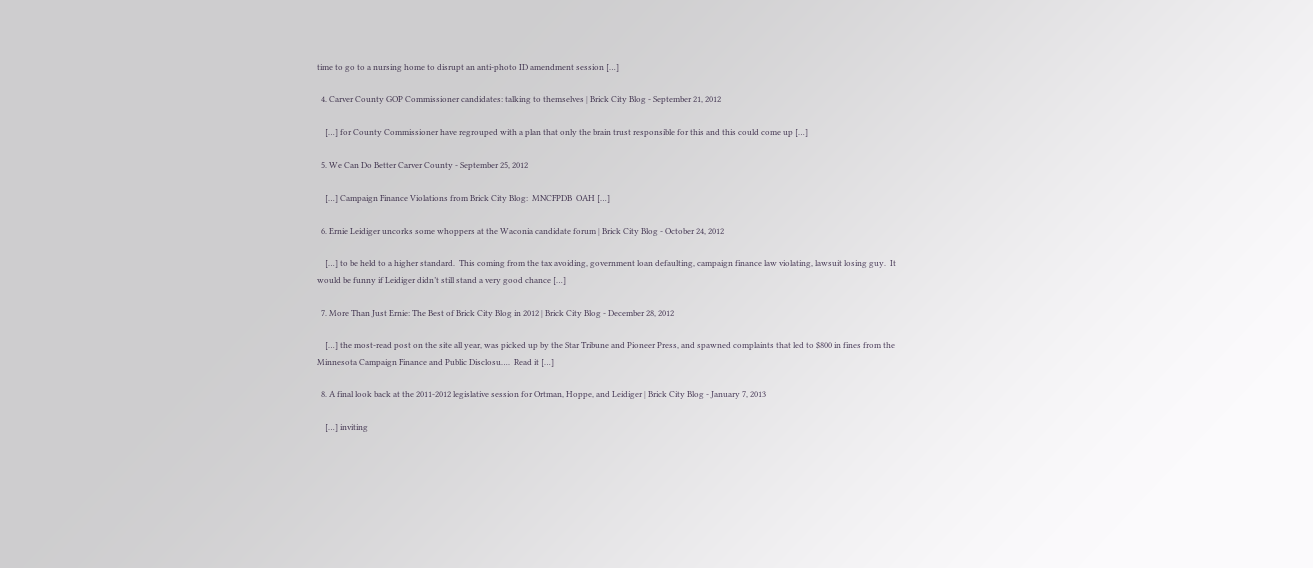time to go to a nursing home to disrupt an anti-photo ID amendment session […]

  4. Carver County GOP Commissioner candidates: talking to themselves | Brick City Blog - September 21, 2012

    […] for County Commissioner have regrouped with a plan that only the brain trust responsible for this and this could come up […]

  5. We Can Do Better Carver County - September 25, 2012

    […] Campaign Finance Violations from Brick City Blog:  MNCFPDB  OAH […]

  6. Ernie Leidiger uncorks some whoppers at the Waconia candidate forum | Brick City Blog - October 24, 2012

    […] to be held to a higher standard.  This coming from the tax avoiding, government loan defaulting, campaign finance law violating, lawsuit losing guy.  It would be funny if Leidiger didn’t still stand a very good chance […]

  7. More Than Just Ernie: The Best of Brick City Blog in 2012 | Brick City Blog - December 28, 2012

    […] the most-read post on the site all year, was picked up by the Star Tribune and Pioneer Press, and spawned complaints that led to $800 in fines from the Minnesota Campaign Finance and Public Disclosu….  Read it […]

  8. A final look back at the 2011-2012 legislative session for Ortman, Hoppe, and Leidiger | Brick City Blog - January 7, 2013

    […] inviting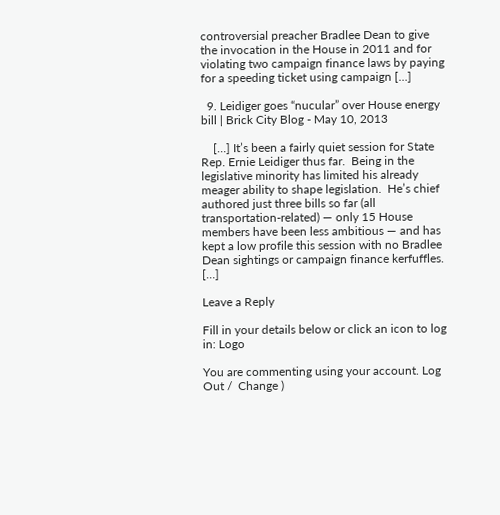controversial preacher Bradlee Dean to give the invocation in the House in 2011 and for violating two campaign finance laws by paying for a speeding ticket using campaign […]

  9. Leidiger goes “nucular” over House energy bill | Brick City Blog - May 10, 2013

    […] It’s been a fairly quiet session for State Rep. Ernie Leidiger thus far.  Being in the legislative minority has limited his already meager ability to shape legislation.  He’s chief authored just three bills so far (all transportation-related) — only 15 House members have been less ambitious — and has kept a low profile this session with no Bradlee Dean sightings or campaign finance kerfuffles. […]

Leave a Reply

Fill in your details below or click an icon to log in: Logo

You are commenting using your account. Log Out /  Change )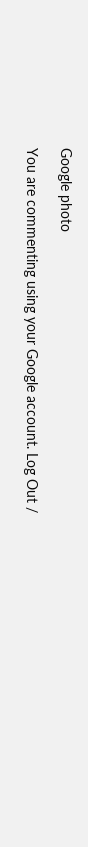Google photo

You are commenting using your Google account. Log Out /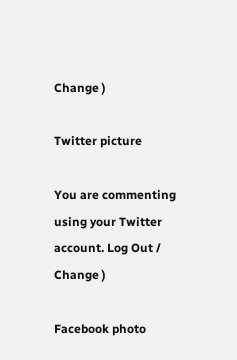Change )

Twitter picture

You are commenting using your Twitter account. Log Out /  Change )

Facebook photo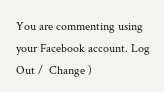You are commenting using your Facebook account. Log Out /  Change )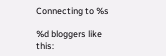Connecting to %s

%d bloggers like this: